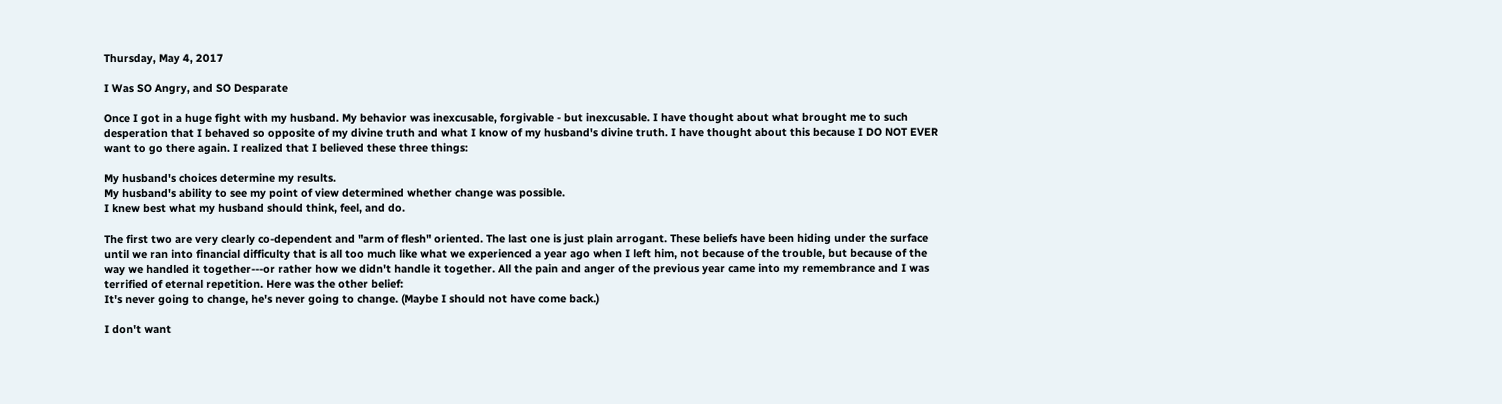Thursday, May 4, 2017

I Was SO Angry, and SO Desparate

Once I got in a huge fight with my husband. My behavior was inexcusable, forgivable - but inexcusable. I have thought about what brought me to such desperation that I behaved so opposite of my divine truth and what I know of my husband's divine truth. I have thought about this because I DO NOT EVER want to go there again. I realized that I believed these three things:

My husband's choices determine my results.
My husband's ability to see my point of view determined whether change was possible.
I knew best what my husband should think, feel, and do.

The first two are very clearly co-dependent and "arm of flesh" oriented. The last one is just plain arrogant. These beliefs have been hiding under the surface until we ran into financial difficulty that is all too much like what we experienced a year ago when I left him, not because of the trouble, but because of the way we handled it together---or rather how we didn't handle it together. All the pain and anger of the previous year came into my remembrance and I was terrified of eternal repetition. Here was the other belief:
It's never going to change, he's never going to change. (Maybe I should not have come back.)

I don't want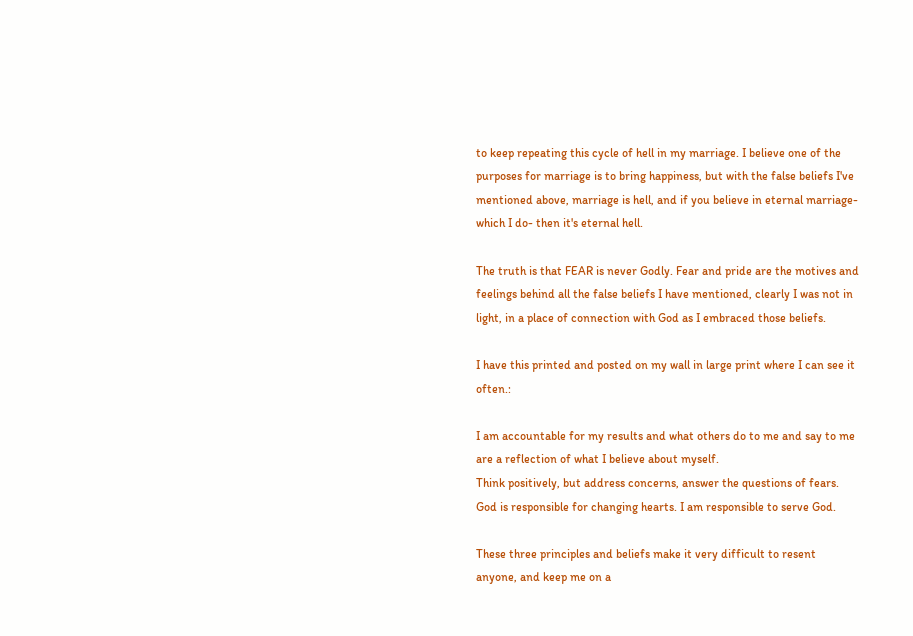to keep repeating this cycle of hell in my marriage. I believe one of the purposes for marriage is to bring happiness, but with the false beliefs I've mentioned above, marriage is hell, and if you believe in eternal marriage-which I do- then it's eternal hell.

The truth is that FEAR is never Godly. Fear and pride are the motives and feelings behind all the false beliefs I have mentioned, clearly I was not in light, in a place of connection with God as I embraced those beliefs.

I have this printed and posted on my wall in large print where I can see it often.:

I am accountable for my results and what others do to me and say to me are a reflection of what I believe about myself.
Think positively, but address concerns, answer the questions of fears.
God is responsible for changing hearts. I am responsible to serve God.

These three principles and beliefs make it very difficult to resent anyone, and keep me on a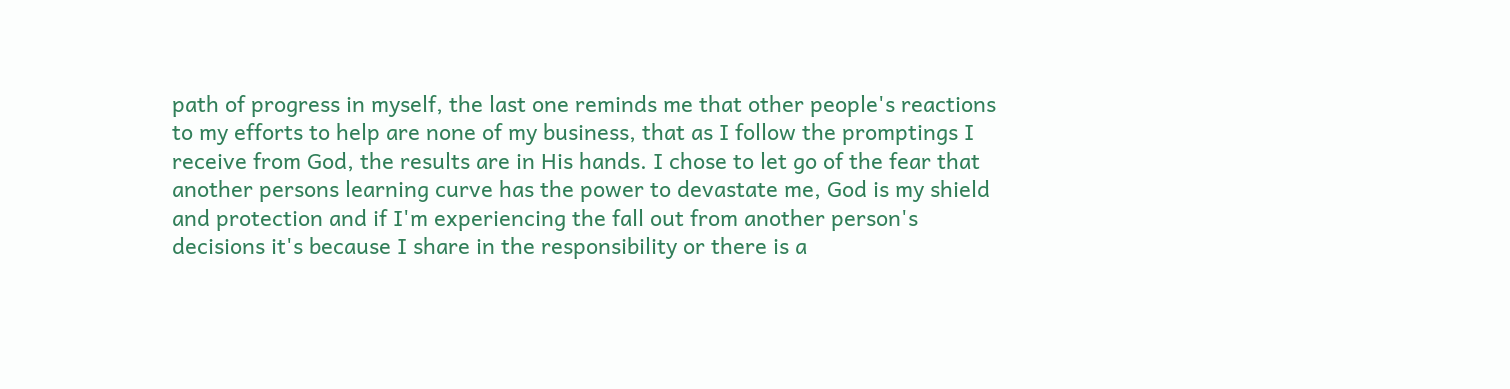path of progress in myself, the last one reminds me that other people's reactions to my efforts to help are none of my business, that as I follow the promptings I receive from God, the results are in His hands. I chose to let go of the fear that another persons learning curve has the power to devastate me, God is my shield and protection and if I'm experiencing the fall out from another person's decisions it's because I share in the responsibility or there is a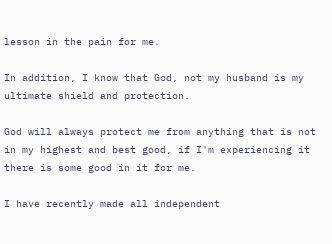lesson in the pain for me.

In addition, I know that God, not my husband is my ultimate shield and protection.

God will always protect me from anything that is not in my highest and best good, if I'm experiencing it there is some good in it for me.

I have recently made all independent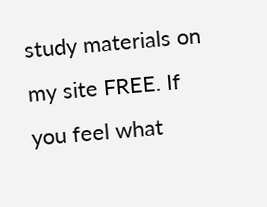study materials on my site FREE. If you feel what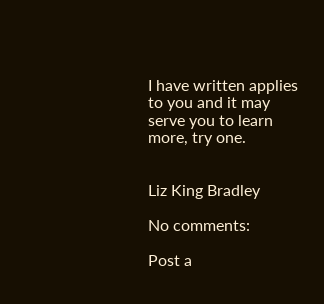I have written applies to you and it may serve you to learn more, try one.


Liz King Bradley

No comments:

Post a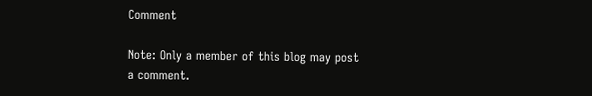Comment

Note: Only a member of this blog may post a comment.